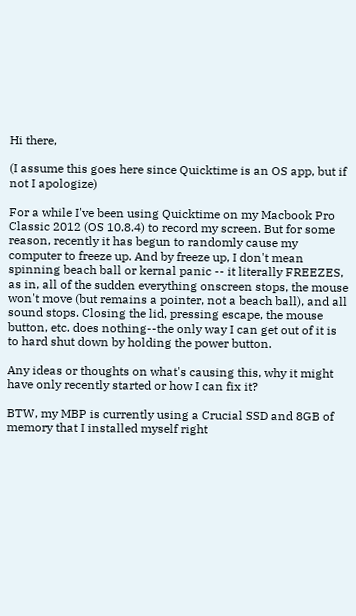Hi there,

(I assume this goes here since Quicktime is an OS app, but if not I apologize)

For a while I've been using Quicktime on my Macbook Pro Classic 2012 (OS 10.8.4) to record my screen. But for some reason, recently it has begun to randomly cause my computer to freeze up. And by freeze up, I don't mean spinning beach ball or kernal panic -- it literally FREEZES, as in, all of the sudden everything onscreen stops, the mouse won't move (but remains a pointer, not a beach ball), and all sound stops. Closing the lid, pressing escape, the mouse button, etc. does nothing--the only way I can get out of it is to hard shut down by holding the power button.

Any ideas or thoughts on what's causing this, why it might have only recently started or how I can fix it?

BTW, my MBP is currently using a Crucial SSD and 8GB of memory that I installed myself right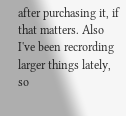after purchasing it, if that matters. Also I've been recrording larger things lately, so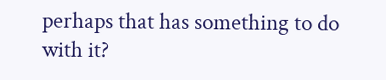perhaps that has something to do with it?